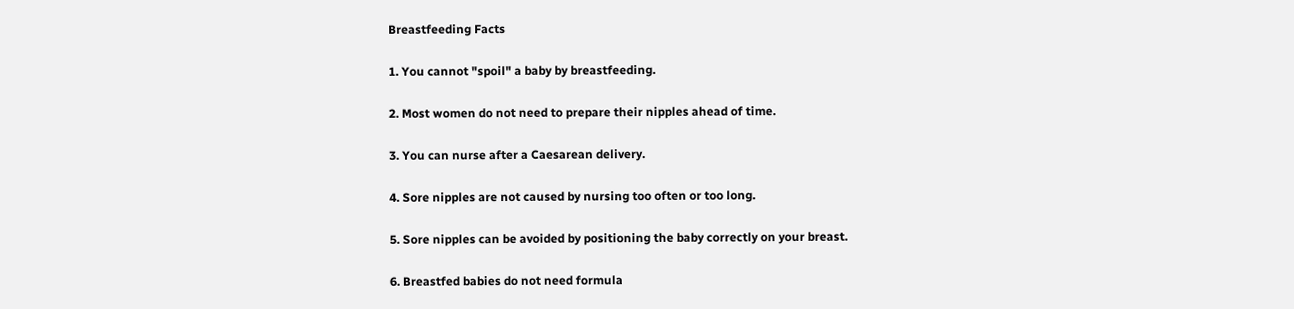Breastfeeding Facts

1. You cannot "spoil" a baby by breastfeeding.

2. Most women do not need to prepare their nipples ahead of time.

3. You can nurse after a Caesarean delivery.

4. Sore nipples are not caused by nursing too often or too long.

5. Sore nipples can be avoided by positioning the baby correctly on your breast.

6. Breastfed babies do not need formula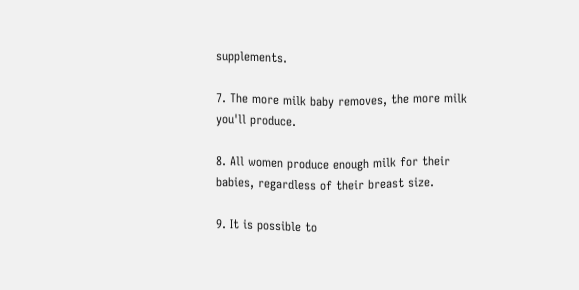supplements.

7. The more milk baby removes, the more milk you'll produce.

8. All women produce enough milk for their babies, regardless of their breast size.

9. It is possible to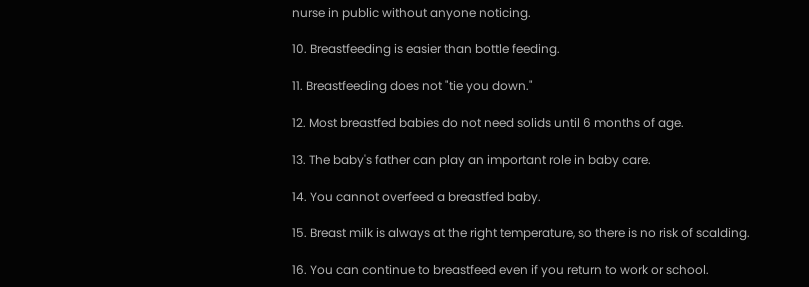nurse in public without anyone noticing.

10. Breastfeeding is easier than bottle feeding.

11. Breastfeeding does not "tie you down."

12. Most breastfed babies do not need solids until 6 months of age.

13. The baby's father can play an important role in baby care.

14. You cannot overfeed a breastfed baby.

15. Breast milk is always at the right temperature, so there is no risk of scalding.

16. You can continue to breastfeed even if you return to work or school.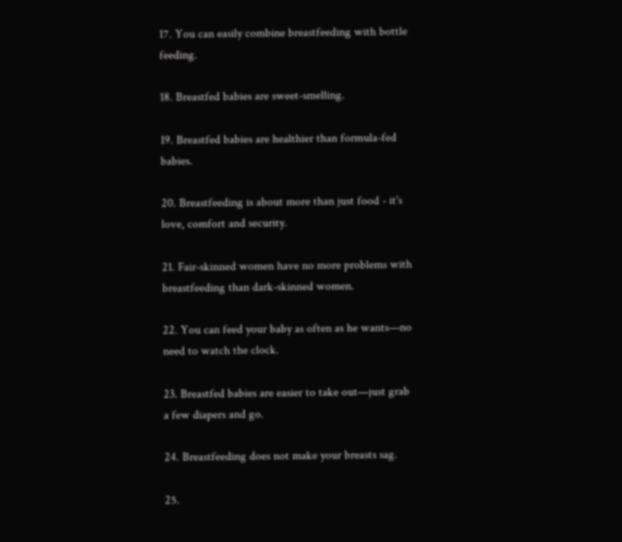17. You can easily combine breastfeeding with bottle feeding.

18. Breastfed babies are sweet-smelling.

19. Breastfed babies are healthier than formula-fed babies.

20. Breastfeeding is about more than just food - it's love, comfort and security.

21. Fair-skinned women have no more problems with breastfeeding than dark-skinned women.

22. You can feed your baby as often as he wants—no need to watch the clock.

23. Breastfed babies are easier to take out—just grab a few diapers and go.

24. Breastfeeding does not make your breasts sag.

25.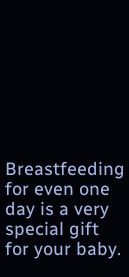Breastfeeding for even one day is a very special gift for your baby.